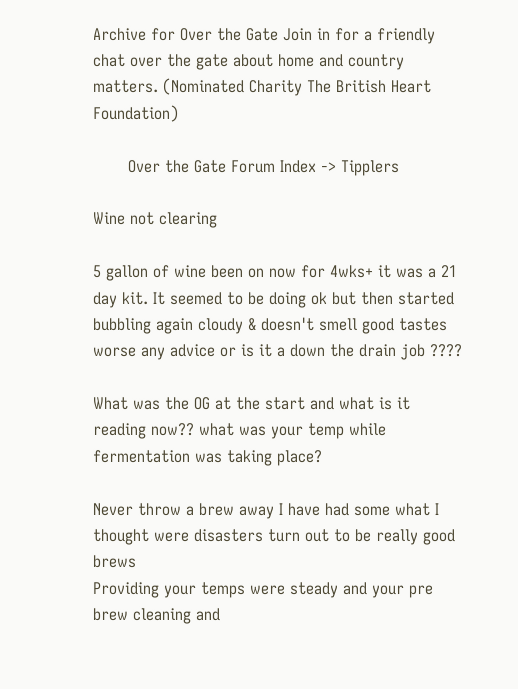Archive for Over the Gate Join in for a friendly chat over the gate about home and country matters. (Nominated Charity The British Heart Foundation)

       Over the Gate Forum Index -> Tipplers

Wine not clearing

5 gallon of wine been on now for 4wks+ it was a 21 day kit. It seemed to be doing ok but then started bubbling again cloudy & doesn't smell good tastes worse any advice or is it a down the drain job ????

What was the OG at the start and what is it reading now?? what was your temp while fermentation was taking place?

Never throw a brew away I have had some what I thought were disasters turn out to be really good brews
Providing your temps were steady and your pre brew cleaning and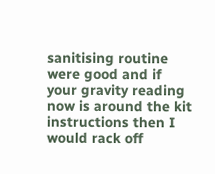sanitising routine were good and if your gravity reading now is around the kit instructions then I would rack off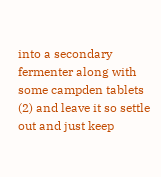into a secondary fermenter along with some campden tablets (2) and leave it so settle out and just keep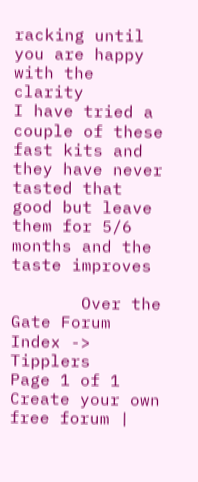racking until you are happy with the clarity
I have tried a couple of these fast kits and they have never tasted that good but leave them for 5/6 months and the taste improves

       Over the Gate Forum Index -> Tipplers
Page 1 of 1
Create your own free forum |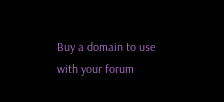Buy a domain to use with your forum